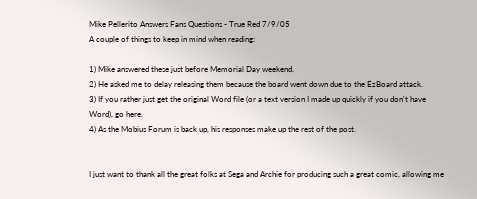Mike Pellerito Answers Fans Questions - True Red 7/9/05
A couple of things to keep in mind when reading:

1) Mike answered these just before Memorial Day weekend.
2) He asked me to delay releasing them because the board went down due to the EzBoard attack.
3) If you rather just get the original Word file (or a text version I made up quickly if you don't have Word), go here.
4) As the Mobius Forum is back up, his responses make up the rest of the post.


I just want to thank all the great folks at Sega and Archie for producing such a great comic, allowing me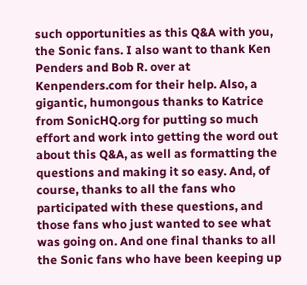such opportunities as this Q&A with you, the Sonic fans. I also want to thank Ken Penders and Bob R. over at Kenpenders.com for their help. Also, a gigantic, humongous thanks to Katrice from SonicHQ.org for putting so much effort and work into getting the word out about this Q&A, as well as formatting the questions and making it so easy. And, of course, thanks to all the fans who participated with these questions, and those fans who just wanted to see what was going on. And one final thanks to all the Sonic fans who have been keeping up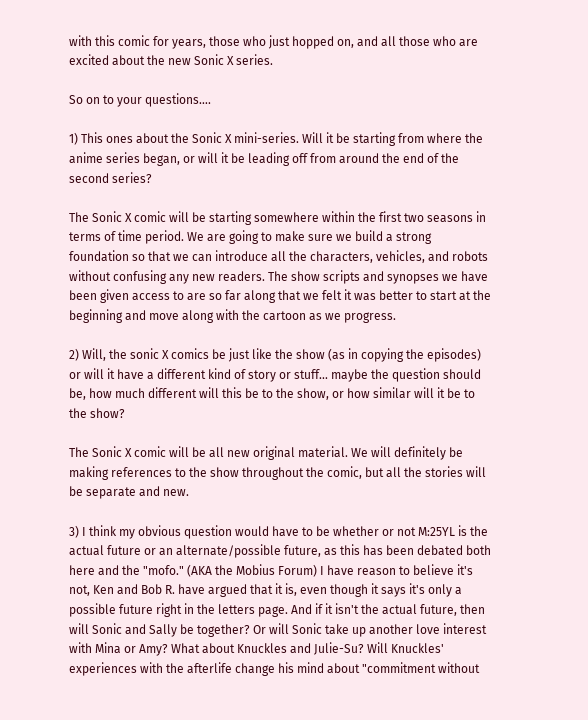with this comic for years, those who just hopped on, and all those who are excited about the new Sonic X series.

So on to your questions….

1) This ones about the Sonic X mini-series. Will it be starting from where the anime series began, or will it be leading off from around the end of the second series?

The Sonic X comic will be starting somewhere within the first two seasons in terms of time period. We are going to make sure we build a strong foundation so that we can introduce all the characters, vehicles, and robots without confusing any new readers. The show scripts and synopses we have been given access to are so far along that we felt it was better to start at the beginning and move along with the cartoon as we progress.

2) Will, the sonic X comics be just like the show (as in copying the episodes) or will it have a different kind of story or stuff... maybe the question should be, how much different will this be to the show, or how similar will it be to the show?

The Sonic X comic will be all new original material. We will definitely be making references to the show throughout the comic, but all the stories will be separate and new.

3) I think my obvious question would have to be whether or not M:25YL is the actual future or an alternate/possible future, as this has been debated both here and the "mofo." (AKA the Mobius Forum) I have reason to believe it's not, Ken and Bob R. have argued that it is, even though it says it's only a possible future right in the letters page. And if it isn't the actual future, then will Sonic and Sally be together? Or will Sonic take up another love interest with Mina or Amy? What about Knuckles and Julie-Su? Will Knuckles' experiences with the afterlife change his mind about "commitment without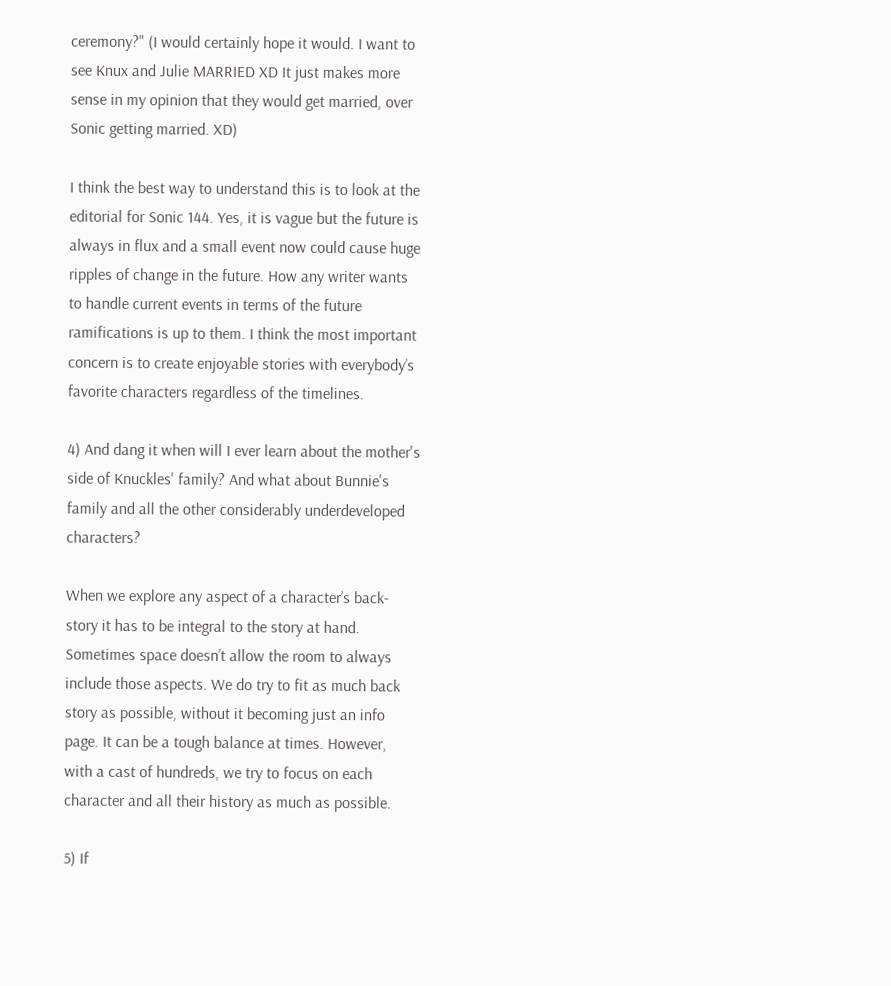ceremony?" (I would certainly hope it would. I want to see Knux and Julie MARRIED XD It just makes more sense in my opinion that they would get married, over Sonic getting married. XD)

I think the best way to understand this is to look at the editorial for Sonic 144. Yes, it is vague but the future is always in flux and a small event now could cause huge ripples of change in the future. How any writer wants to handle current events in terms of the future ramifications is up to them. I think the most important concern is to create enjoyable stories with everybody’s favorite characters regardless of the timelines.

4) And dang it when will I ever learn about the mother's side of Knuckles' family? And what about Bunnie's family and all the other considerably underdeveloped characters?

When we explore any aspect of a character’s back-story it has to be integral to the story at hand. Sometimes space doesn’t allow the room to always include those aspects. We do try to fit as much back story as possible, without it becoming just an info page. It can be a tough balance at times. However, with a cast of hundreds, we try to focus on each character and all their history as much as possible.

5) If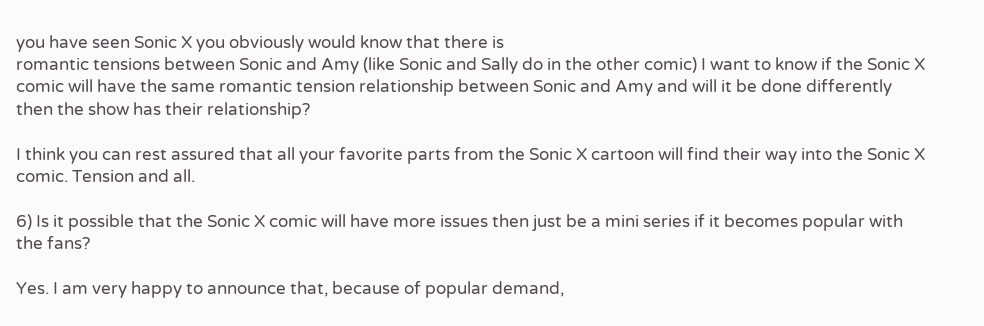you have seen Sonic X you obviously would know that there is
romantic tensions between Sonic and Amy (like Sonic and Sally do in the other comic) I want to know if the Sonic X comic will have the same romantic tension relationship between Sonic and Amy and will it be done differently then the show has their relationship?

I think you can rest assured that all your favorite parts from the Sonic X cartoon will find their way into the Sonic X comic. Tension and all.

6) Is it possible that the Sonic X comic will have more issues then just be a mini series if it becomes popular with the fans?

Yes. I am very happy to announce that, because of popular demand,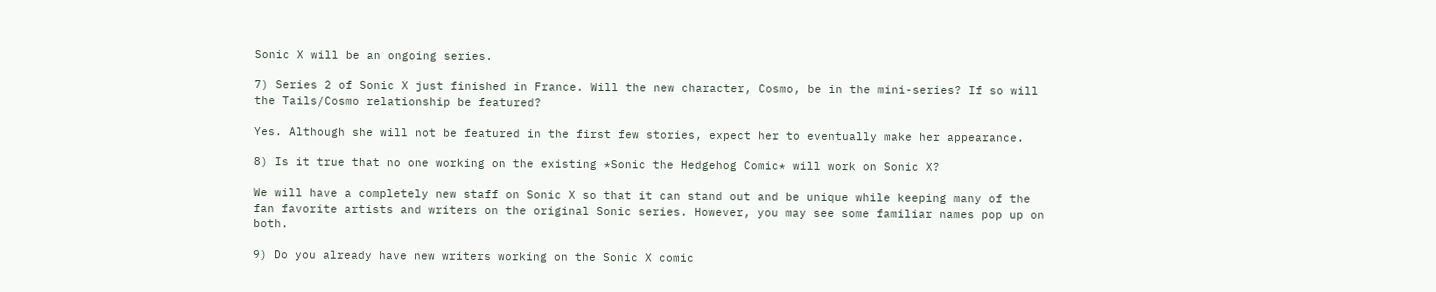Sonic X will be an ongoing series.

7) Series 2 of Sonic X just finished in France. Will the new character, Cosmo, be in the mini-series? If so will the Tails/Cosmo relationship be featured?

Yes. Although she will not be featured in the first few stories, expect her to eventually make her appearance.

8) Is it true that no one working on the existing *Sonic the Hedgehog Comic* will work on Sonic X?

We will have a completely new staff on Sonic X so that it can stand out and be unique while keeping many of the fan favorite artists and writers on the original Sonic series. However, you may see some familiar names pop up on both.

9) Do you already have new writers working on the Sonic X comic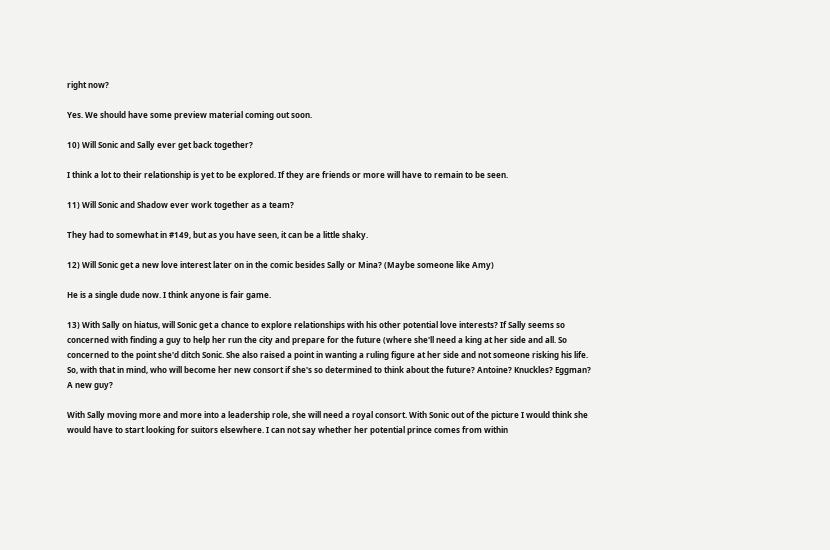right now?

Yes. We should have some preview material coming out soon.

10) Will Sonic and Sally ever get back together?

I think a lot to their relationship is yet to be explored. If they are friends or more will have to remain to be seen.

11) Will Sonic and Shadow ever work together as a team?

They had to somewhat in #149, but as you have seen, it can be a little shaky.

12) Will Sonic get a new love interest later on in the comic besides Sally or Mina? (Maybe someone like Amy)

He is a single dude now. I think anyone is fair game.

13) With Sally on hiatus, will Sonic get a chance to explore relationships with his other potential love interests? If Sally seems so concerned with finding a guy to help her run the city and prepare for the future (where she'll need a king at her side and all. So concerned to the point she'd ditch Sonic. She also raised a point in wanting a ruling figure at her side and not someone risking his life. So, with that in mind, who will become her new consort if she's so determined to think about the future? Antoine? Knuckles? Eggman? A new guy?

With Sally moving more and more into a leadership role, she will need a royal consort. With Sonic out of the picture I would think she would have to start looking for suitors elsewhere. I can not say whether her potential prince comes from within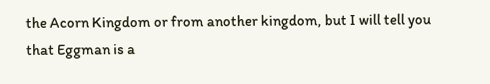the Acorn Kingdom or from another kingdom, but I will tell you that Eggman is a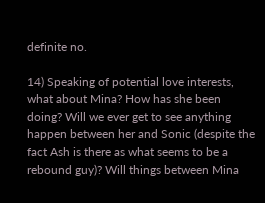definite no.

14) Speaking of potential love interests, what about Mina? How has she been doing? Will we ever get to see anything happen between her and Sonic (despite the fact Ash is there as what seems to be a rebound guy)? Will things between Mina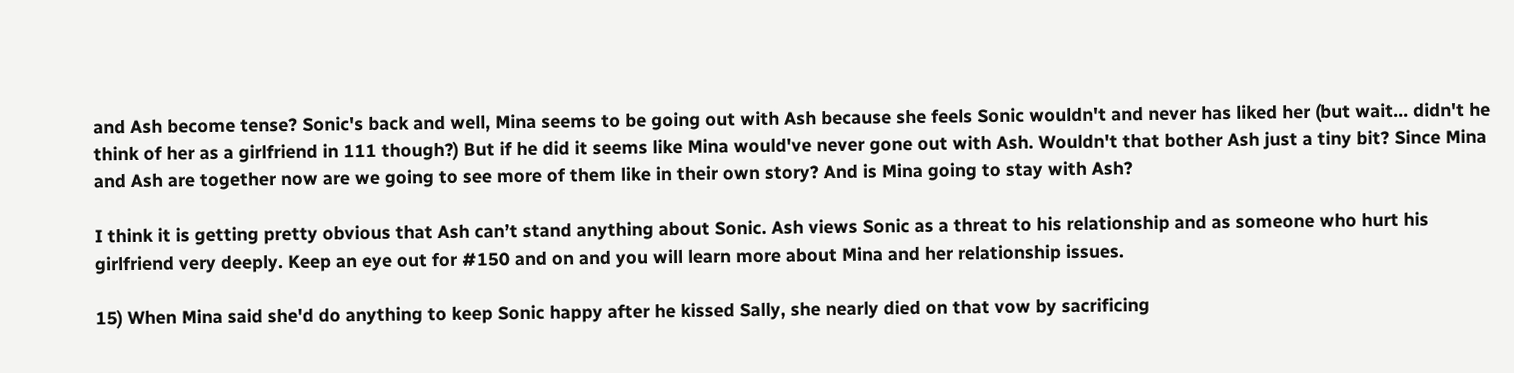and Ash become tense? Sonic's back and well, Mina seems to be going out with Ash because she feels Sonic wouldn't and never has liked her (but wait... didn't he think of her as a girlfriend in 111 though?) But if he did it seems like Mina would've never gone out with Ash. Wouldn't that bother Ash just a tiny bit? Since Mina and Ash are together now are we going to see more of them like in their own story? And is Mina going to stay with Ash?

I think it is getting pretty obvious that Ash can’t stand anything about Sonic. Ash views Sonic as a threat to his relationship and as someone who hurt his girlfriend very deeply. Keep an eye out for #150 and on and you will learn more about Mina and her relationship issues.

15) When Mina said she'd do anything to keep Sonic happy after he kissed Sally, she nearly died on that vow by sacrificing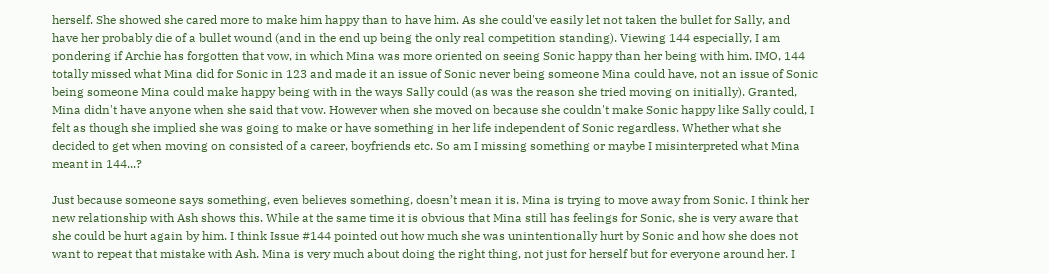herself. She showed she cared more to make him happy than to have him. As she could've easily let not taken the bullet for Sally, and have her probably die of a bullet wound (and in the end up being the only real competition standing). Viewing 144 especially, I am pondering if Archie has forgotten that vow, in which Mina was more oriented on seeing Sonic happy than her being with him. IMO, 144 totally missed what Mina did for Sonic in 123 and made it an issue of Sonic never being someone Mina could have, not an issue of Sonic being someone Mina could make happy being with in the ways Sally could (as was the reason she tried moving on initially). Granted, Mina didn't have anyone when she said that vow. However when she moved on because she couldn't make Sonic happy like Sally could, I felt as though she implied she was going to make or have something in her life independent of Sonic regardless. Whether what she decided to get when moving on consisted of a career, boyfriends etc. So am I missing something or maybe I misinterpreted what Mina meant in 144...?

Just because someone says something, even believes something, doesn’t mean it is. Mina is trying to move away from Sonic. I think her new relationship with Ash shows this. While at the same time it is obvious that Mina still has feelings for Sonic, she is very aware that she could be hurt again by him. I think Issue #144 pointed out how much she was unintentionally hurt by Sonic and how she does not want to repeat that mistake with Ash. Mina is very much about doing the right thing, not just for herself but for everyone around her. I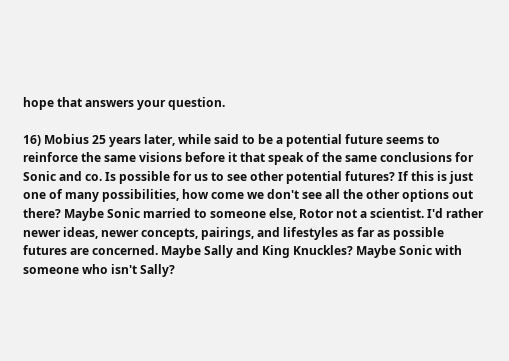hope that answers your question.

16) Mobius 25 years later, while said to be a potential future seems to reinforce the same visions before it that speak of the same conclusions for Sonic and co. Is possible for us to see other potential futures? If this is just one of many possibilities, how come we don't see all the other options out there? Maybe Sonic married to someone else, Rotor not a scientist. I'd rather newer ideas, newer concepts, pairings, and lifestyles as far as possible futures are concerned. Maybe Sally and King Knuckles? Maybe Sonic with someone who isn't Sally?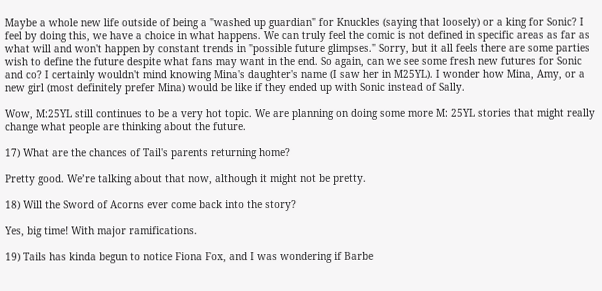Maybe a whole new life outside of being a "washed up guardian" for Knuckles (saying that loosely) or a king for Sonic? I feel by doing this, we have a choice in what happens. We can truly feel the comic is not defined in specific areas as far as what will and won't happen by constant trends in "possible future glimpses." Sorry, but it all feels there are some parties wish to define the future despite what fans may want in the end. So again, can we see some fresh new futures for Sonic and co? I certainly wouldn't mind knowing Mina's daughter's name (I saw her in M25YL). I wonder how Mina, Amy, or a new girl (most definitely prefer Mina) would be like if they ended up with Sonic instead of Sally.

Wow, M:25YL still continues to be a very hot topic. We are planning on doing some more M: 25YL stories that might really change what people are thinking about the future.

17) What are the chances of Tail's parents returning home?

Pretty good. We’re talking about that now, although it might not be pretty.

18) Will the Sword of Acorns ever come back into the story?

Yes, big time! With major ramifications.

19) Tails has kinda begun to notice Fiona Fox, and I was wondering if Barbe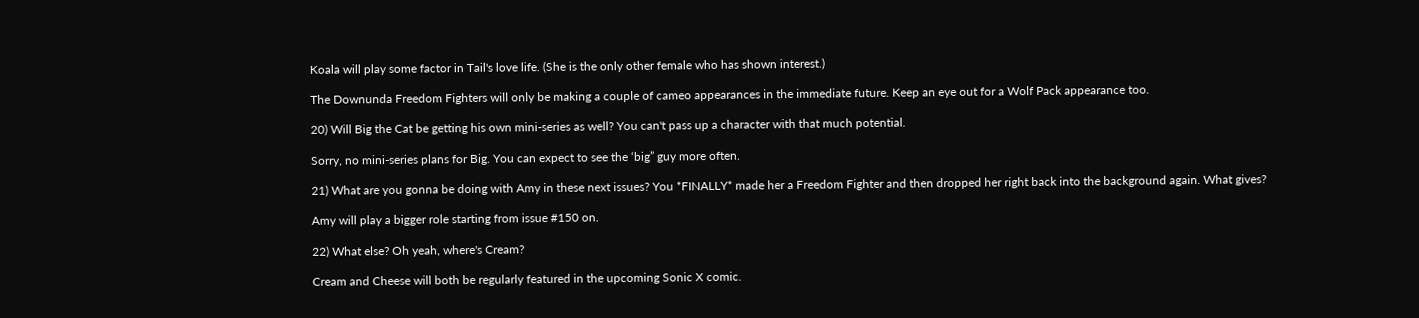Koala will play some factor in Tail's love life. (She is the only other female who has shown interest.)

The Downunda Freedom Fighters will only be making a couple of cameo appearances in the immediate future. Keep an eye out for a Wolf Pack appearance too.

20) Will Big the Cat be getting his own mini-series as well? You can't pass up a character with that much potential.

Sorry, no mini-series plans for Big. You can expect to see the ‘big” guy more often.

21) What are you gonna be doing with Amy in these next issues? You *FINALLY* made her a Freedom Fighter and then dropped her right back into the background again. What gives?

Amy will play a bigger role starting from issue #150 on.

22) What else? Oh yeah, where's Cream?

Cream and Cheese will both be regularly featured in the upcoming Sonic X comic.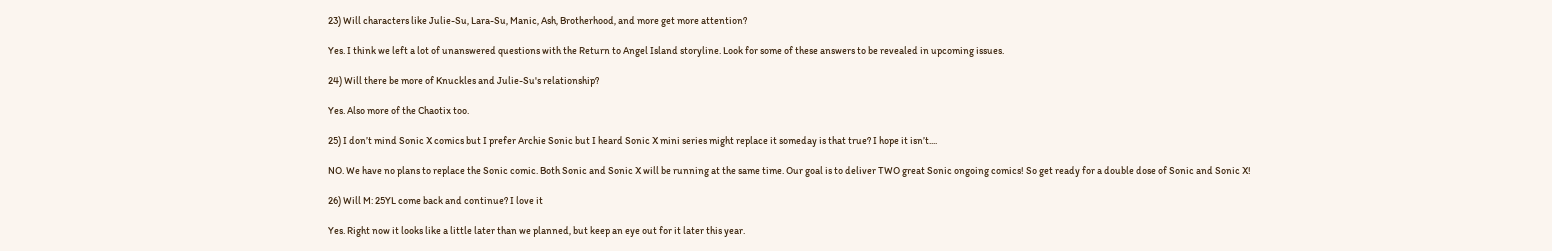23) Will characters like Julie-Su, Lara-Su, Manic, Ash, Brotherhood, and more get more attention?

Yes. I think we left a lot of unanswered questions with the Return to Angel Island storyline. Look for some of these answers to be revealed in upcoming issues.

24) Will there be more of Knuckles and Julie-Su's relationship?

Yes. Also more of the Chaotix too.

25) I don’t mind Sonic X comics but I prefer Archie Sonic but I heard Sonic X mini series might replace it someday is that true? I hope it isn’t....

NO. We have no plans to replace the Sonic comic. Both Sonic and Sonic X will be running at the same time. Our goal is to deliver TWO great Sonic ongoing comics! So get ready for a double dose of Sonic and Sonic X!

26) Will M: 25YL come back and continue? I love it

Yes. Right now it looks like a little later than we planned, but keep an eye out for it later this year.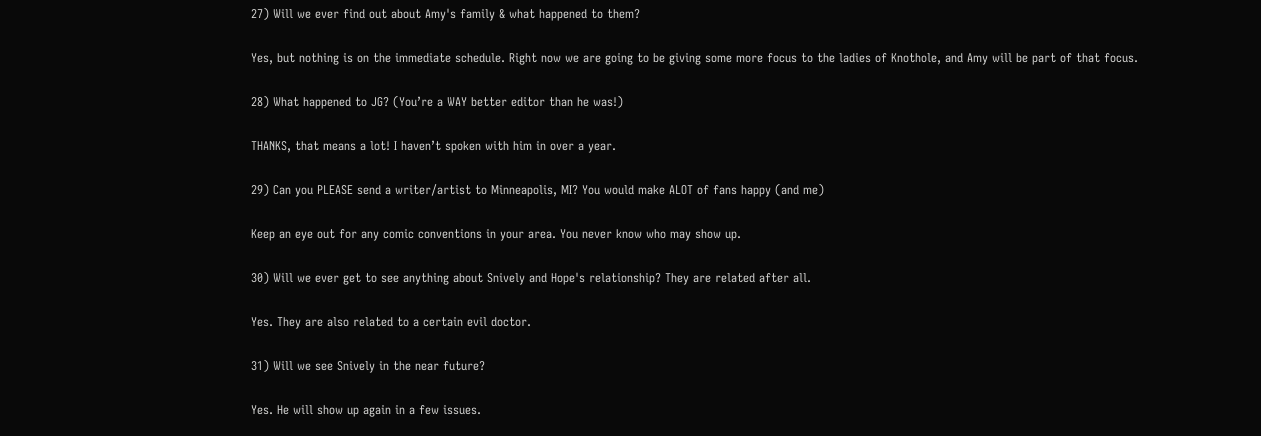27) Will we ever find out about Amy's family & what happened to them?

Yes, but nothing is on the immediate schedule. Right now we are going to be giving some more focus to the ladies of Knothole, and Amy will be part of that focus.

28) What happened to JG? (You’re a WAY better editor than he was!)

THANKS, that means a lot! I haven’t spoken with him in over a year.

29) Can you PLEASE send a writer/artist to Minneapolis, MI? You would make ALOT of fans happy (and me)

Keep an eye out for any comic conventions in your area. You never know who may show up.

30) Will we ever get to see anything about Snively and Hope's relationship? They are related after all.

Yes. They are also related to a certain evil doctor.

31) Will we see Snively in the near future?

Yes. He will show up again in a few issues.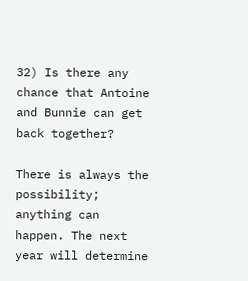32) Is there any chance that Antoine and Bunnie can get back together?

There is always the possibility; anything can happen. The next year will determine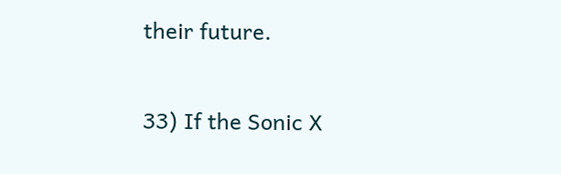their future.

33) If the Sonic X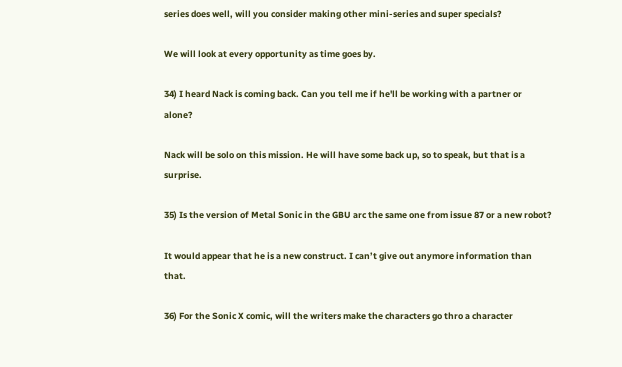series does well, will you consider making other mini-series and super specials?

We will look at every opportunity as time goes by.

34) I heard Nack is coming back. Can you tell me if he'll be working with a partner or alone?

Nack will be solo on this mission. He will have some back up, so to speak, but that is a surprise.

35) Is the version of Metal Sonic in the GBU arc the same one from issue 87 or a new robot?

It would appear that he is a new construct. I can’t give out anymore information than that.

36) For the Sonic X comic, will the writers make the characters go thro a character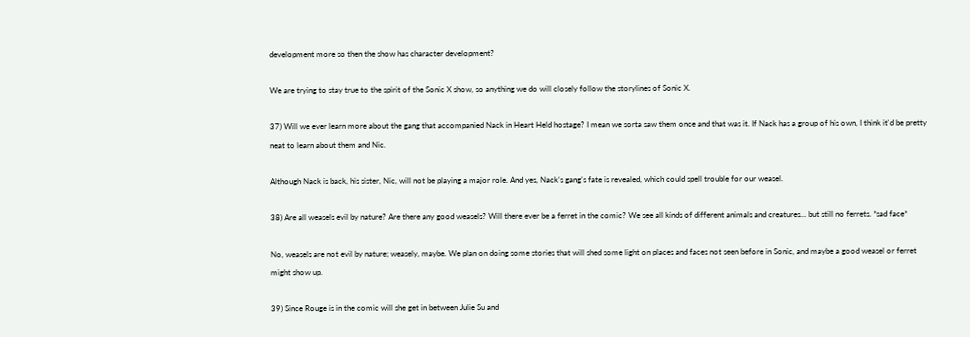development more so then the show has character development?

We are trying to stay true to the spirit of the Sonic X show, so anything we do will closely follow the storylines of Sonic X.

37) Will we ever learn more about the gang that accompanied Nack in Heart Held hostage? I mean we sorta saw them once and that was it. If Nack has a group of his own, I think it'd be pretty neat to learn about them and Nic.

Although Nack is back, his sister, Nic, will not be playing a major role. And yes, Nack’s gang’s fate is revealed, which could spell trouble for our weasel.

38) Are all weasels evil by nature? Are there any good weasels? Will there ever be a ferret in the comic? We see all kinds of different animals and creatures... but still no ferrets. *sad face*

No, weasels are not evil by nature; weasely, maybe. We plan on doing some stories that will shed some light on places and faces not seen before in Sonic, and maybe a good weasel or ferret might show up.

39) Since Rouge is in the comic will she get in between Julie Su and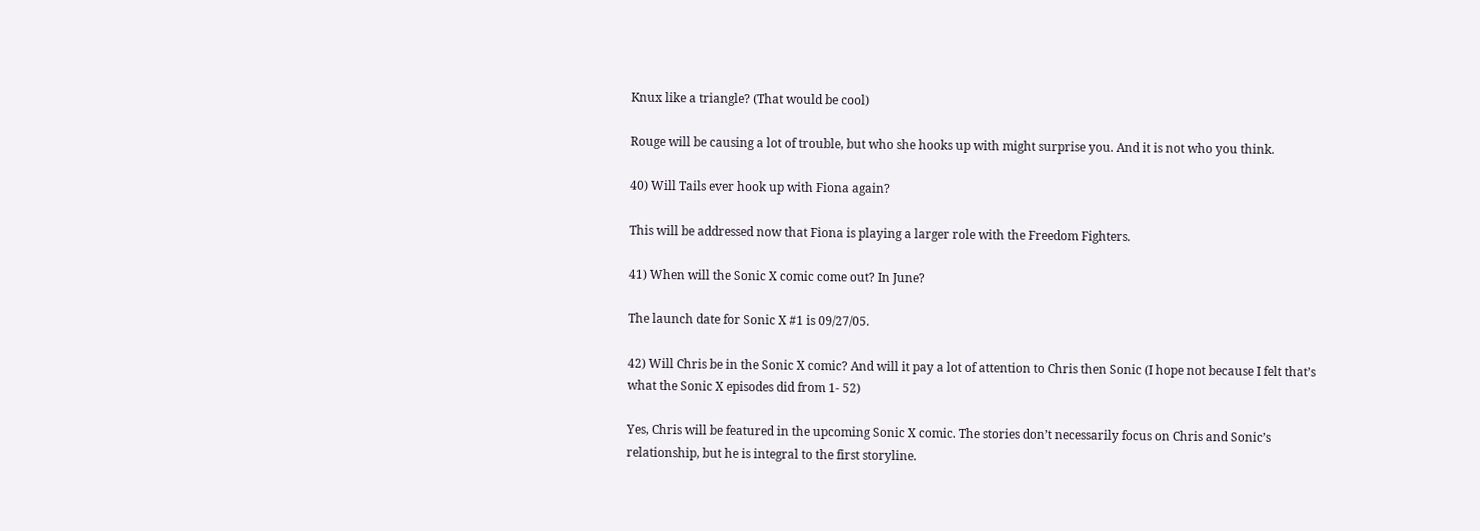Knux like a triangle? (That would be cool)

Rouge will be causing a lot of trouble, but who she hooks up with might surprise you. And it is not who you think.

40) Will Tails ever hook up with Fiona again?

This will be addressed now that Fiona is playing a larger role with the Freedom Fighters.

41) When will the Sonic X comic come out? In June?

The launch date for Sonic X #1 is 09/27/05.

42) Will Chris be in the Sonic X comic? And will it pay a lot of attention to Chris then Sonic (I hope not because I felt that’s what the Sonic X episodes did from 1- 52)

Yes, Chris will be featured in the upcoming Sonic X comic. The stories don’t necessarily focus on Chris and Sonic’s relationship, but he is integral to the first storyline.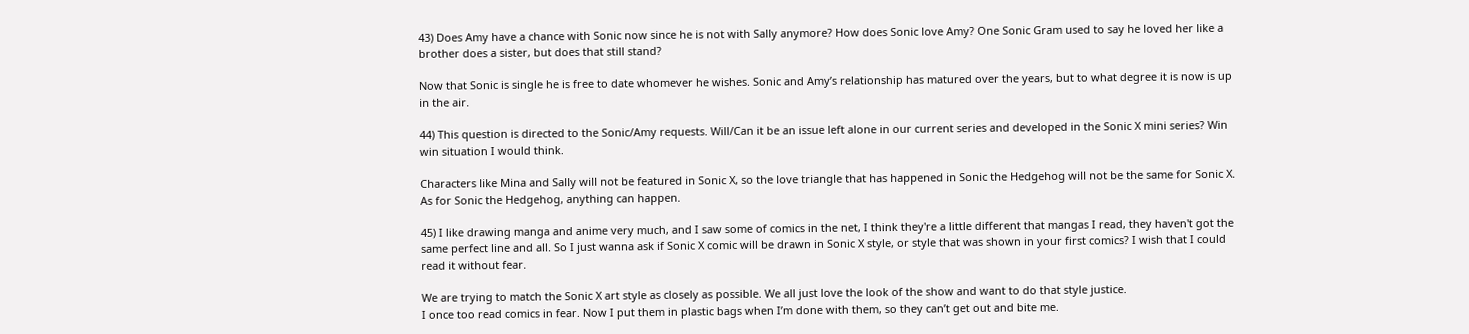43) Does Amy have a chance with Sonic now since he is not with Sally anymore? How does Sonic love Amy? One Sonic Gram used to say he loved her like a brother does a sister, but does that still stand?

Now that Sonic is single he is free to date whomever he wishes. Sonic and Amy’s relationship has matured over the years, but to what degree it is now is up in the air.

44) This question is directed to the Sonic/Amy requests. Will/Can it be an issue left alone in our current series and developed in the Sonic X mini series? Win win situation I would think.

Characters like Mina and Sally will not be featured in Sonic X, so the love triangle that has happened in Sonic the Hedgehog will not be the same for Sonic X. As for Sonic the Hedgehog, anything can happen.

45) I like drawing manga and anime very much, and I saw some of comics in the net, I think they're a little different that mangas I read, they haven't got the same perfect line and all. So I just wanna ask if Sonic X comic will be drawn in Sonic X style, or style that was shown in your first comics? I wish that I could read it without fear.

We are trying to match the Sonic X art style as closely as possible. We all just love the look of the show and want to do that style justice.
I once too read comics in fear. Now I put them in plastic bags when I’m done with them, so they can’t get out and bite me.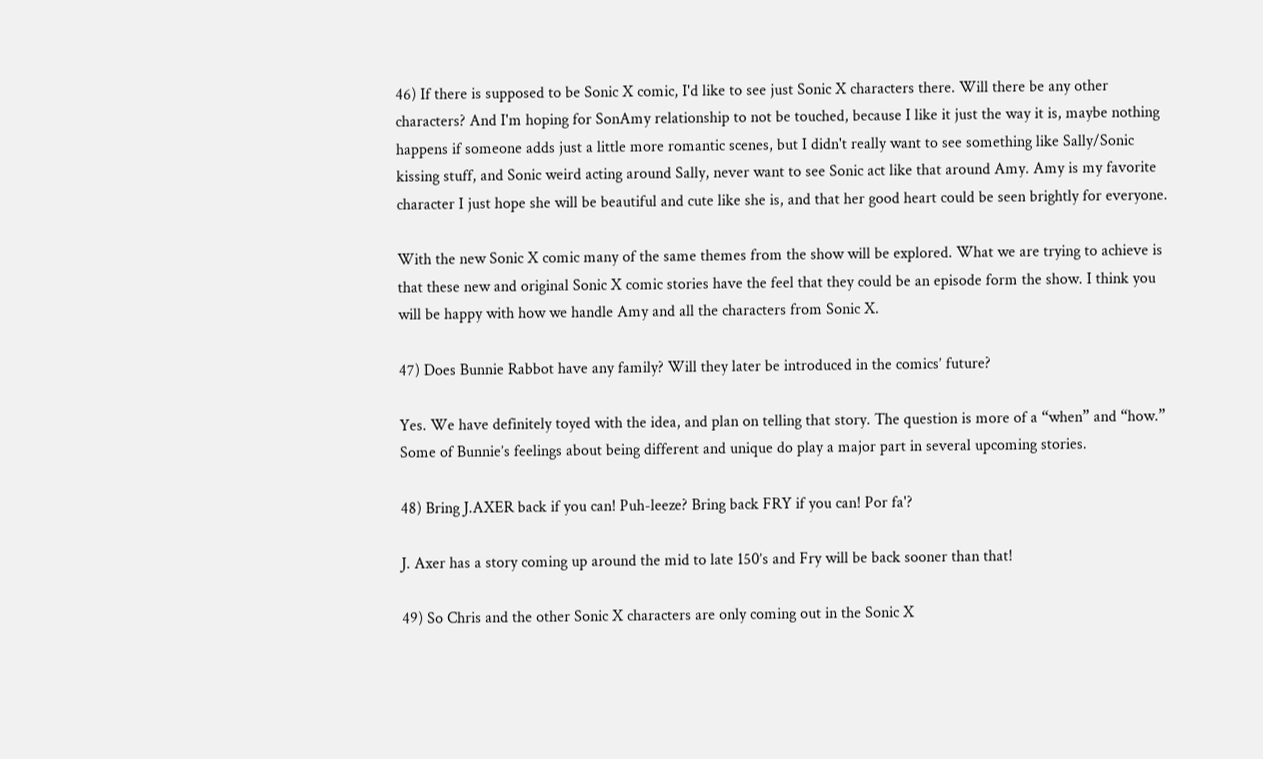46) If there is supposed to be Sonic X comic, I'd like to see just Sonic X characters there. Will there be any other characters? And I'm hoping for SonAmy relationship to not be touched, because I like it just the way it is, maybe nothing happens if someone adds just a little more romantic scenes, but I didn't really want to see something like Sally/Sonic kissing stuff, and Sonic weird acting around Sally, never want to see Sonic act like that around Amy. Amy is my favorite character I just hope she will be beautiful and cute like she is, and that her good heart could be seen brightly for everyone.

With the new Sonic X comic many of the same themes from the show will be explored. What we are trying to achieve is that these new and original Sonic X comic stories have the feel that they could be an episode form the show. I think you will be happy with how we handle Amy and all the characters from Sonic X.

47) Does Bunnie Rabbot have any family? Will they later be introduced in the comics’ future?

Yes. We have definitely toyed with the idea, and plan on telling that story. The question is more of a “when” and “how.” Some of Bunnie’s feelings about being different and unique do play a major part in several upcoming stories.

48) Bring J.AXER back if you can! Puh-leeze? Bring back FRY if you can! Por fa'?

J. Axer has a story coming up around the mid to late 150’s and Fry will be back sooner than that!

49) So Chris and the other Sonic X characters are only coming out in the Sonic X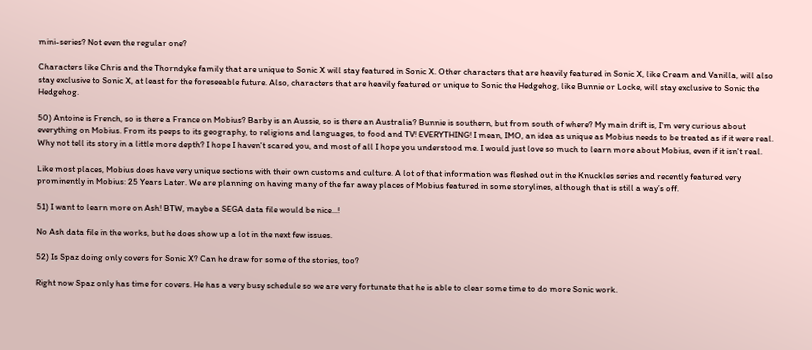mini-series? Not even the regular one?

Characters like Chris and the Thorndyke family that are unique to Sonic X will stay featured in Sonic X. Other characters that are heavily featured in Sonic X, like Cream and Vanilla, will also stay exclusive to Sonic X, at least for the foreseeable future. Also, characters that are heavily featured or unique to Sonic the Hedgehog, like Bunnie or Locke, will stay exclusive to Sonic the Hedgehog.

50) Antoine is French, so is there a France on Mobius? Barby is an Aussie, so is there an Australia? Bunnie is southern, but from south of where? My main drift is, I'm very curious about everything on Mobius. From its peeps to its geography, to religions and languages, to food and TV! EVERYTHING! I mean, IMO, an idea as unique as Mobius needs to be treated as if it were real. Why not tell its story in a little more depth? I hope I haven't scared you, and most of all I hope you understood me. I would just love so much to learn more about Mobius, even if it isn't real.

Like most places, Mobius does have very unique sections with their own customs and culture. A lot of that information was fleshed out in the Knuckles series and recently featured very prominently in Mobius: 25 Years Later. We are planning on having many of the far away places of Mobius featured in some storylines, although that is still a way’s off.

51) I want to learn more on Ash! BTW, maybe a SEGA data file would be nice...!

No Ash data file in the works, but he does show up a lot in the next few issues.

52) Is Spaz doing only covers for Sonic X? Can he draw for some of the stories, too?

Right now Spaz only has time for covers. He has a very busy schedule so we are very fortunate that he is able to clear some time to do more Sonic work.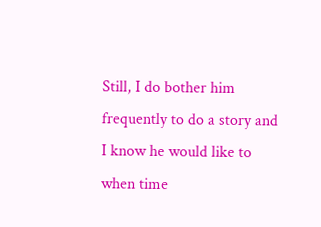Still, I do bother him frequently to do a story and I know he would like to when time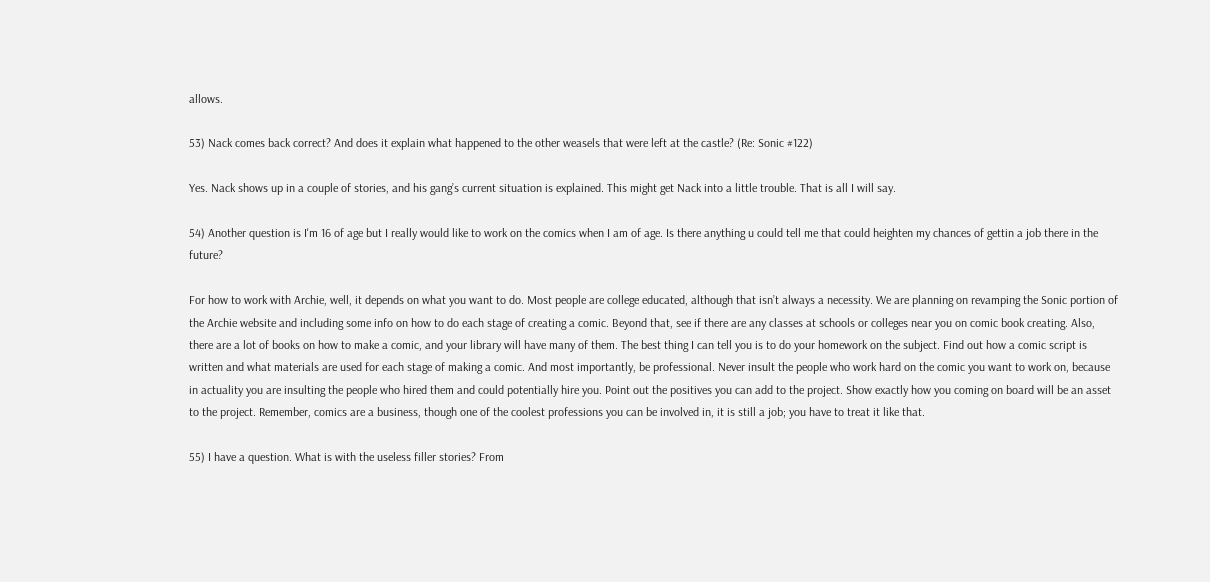allows.

53) Nack comes back correct? And does it explain what happened to the other weasels that were left at the castle? (Re: Sonic #122)

Yes. Nack shows up in a couple of stories, and his gang’s current situation is explained. This might get Nack into a little trouble. That is all I will say.

54) Another question is I'm 16 of age but I really would like to work on the comics when I am of age. Is there anything u could tell me that could heighten my chances of gettin a job there in the future?

For how to work with Archie, well, it depends on what you want to do. Most people are college educated, although that isn’t always a necessity. We are planning on revamping the Sonic portion of the Archie website and including some info on how to do each stage of creating a comic. Beyond that, see if there are any classes at schools or colleges near you on comic book creating. Also, there are a lot of books on how to make a comic, and your library will have many of them. The best thing I can tell you is to do your homework on the subject. Find out how a comic script is written and what materials are used for each stage of making a comic. And most importantly, be professional. Never insult the people who work hard on the comic you want to work on, because in actuality you are insulting the people who hired them and could potentially hire you. Point out the positives you can add to the project. Show exactly how you coming on board will be an asset to the project. Remember, comics are a business, though one of the coolest professions you can be involved in, it is still a job; you have to treat it like that.

55) I have a question. What is with the useless filler stories? From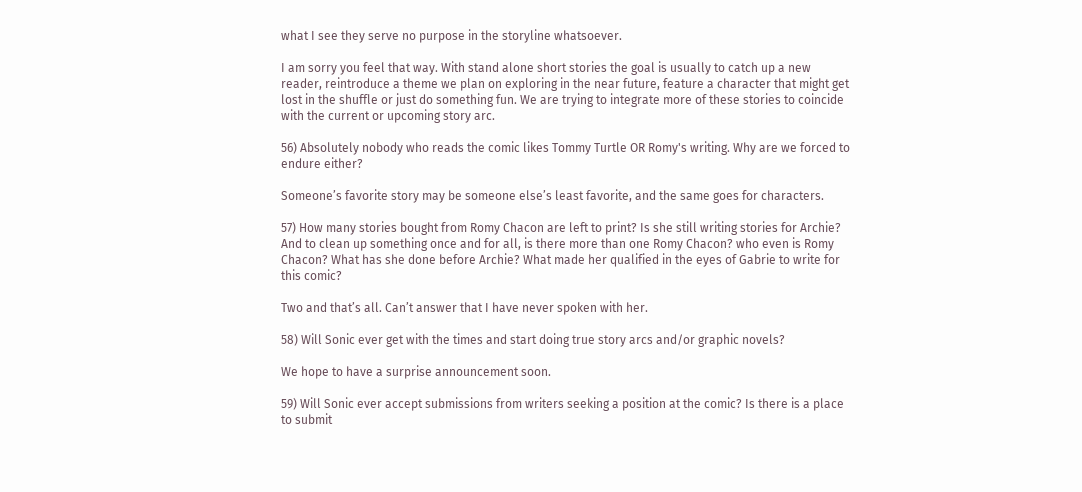what I see they serve no purpose in the storyline whatsoever.

I am sorry you feel that way. With stand alone short stories the goal is usually to catch up a new reader, reintroduce a theme we plan on exploring in the near future, feature a character that might get lost in the shuffle or just do something fun. We are trying to integrate more of these stories to coincide with the current or upcoming story arc.

56) Absolutely nobody who reads the comic likes Tommy Turtle OR Romy's writing. Why are we forced to endure either?

Someone’s favorite story may be someone else’s least favorite, and the same goes for characters.

57) How many stories bought from Romy Chacon are left to print? Is she still writing stories for Archie? And to clean up something once and for all, is there more than one Romy Chacon? who even is Romy Chacon? What has she done before Archie? What made her qualified in the eyes of Gabrie to write for this comic?

Two and that’s all. Can’t answer that I have never spoken with her.

58) Will Sonic ever get with the times and start doing true story arcs and/or graphic novels?

We hope to have a surprise announcement soon.

59) Will Sonic ever accept submissions from writers seeking a position at the comic? Is there is a place to submit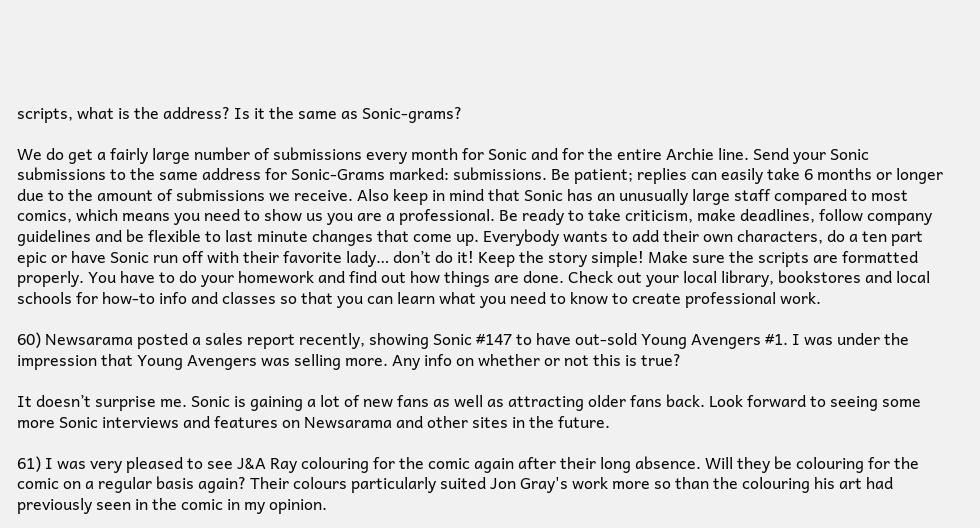scripts, what is the address? Is it the same as Sonic-grams?

We do get a fairly large number of submissions every month for Sonic and for the entire Archie line. Send your Sonic submissions to the same address for Sonic-Grams marked: submissions. Be patient; replies can easily take 6 months or longer due to the amount of submissions we receive. Also keep in mind that Sonic has an unusually large staff compared to most comics, which means you need to show us you are a professional. Be ready to take criticism, make deadlines, follow company guidelines and be flexible to last minute changes that come up. Everybody wants to add their own characters, do a ten part epic or have Sonic run off with their favorite lady… don’t do it! Keep the story simple! Make sure the scripts are formatted properly. You have to do your homework and find out how things are done. Check out your local library, bookstores and local schools for how-to info and classes so that you can learn what you need to know to create professional work.

60) Newsarama posted a sales report recently, showing Sonic #147 to have out-sold Young Avengers #1. I was under the impression that Young Avengers was selling more. Any info on whether or not this is true?

It doesn’t surprise me. Sonic is gaining a lot of new fans as well as attracting older fans back. Look forward to seeing some more Sonic interviews and features on Newsarama and other sites in the future.

61) I was very pleased to see J&A Ray colouring for the comic again after their long absence. Will they be colouring for the comic on a regular basis again? Their colours particularly suited Jon Gray's work more so than the colouring his art had previously seen in the comic in my opinion.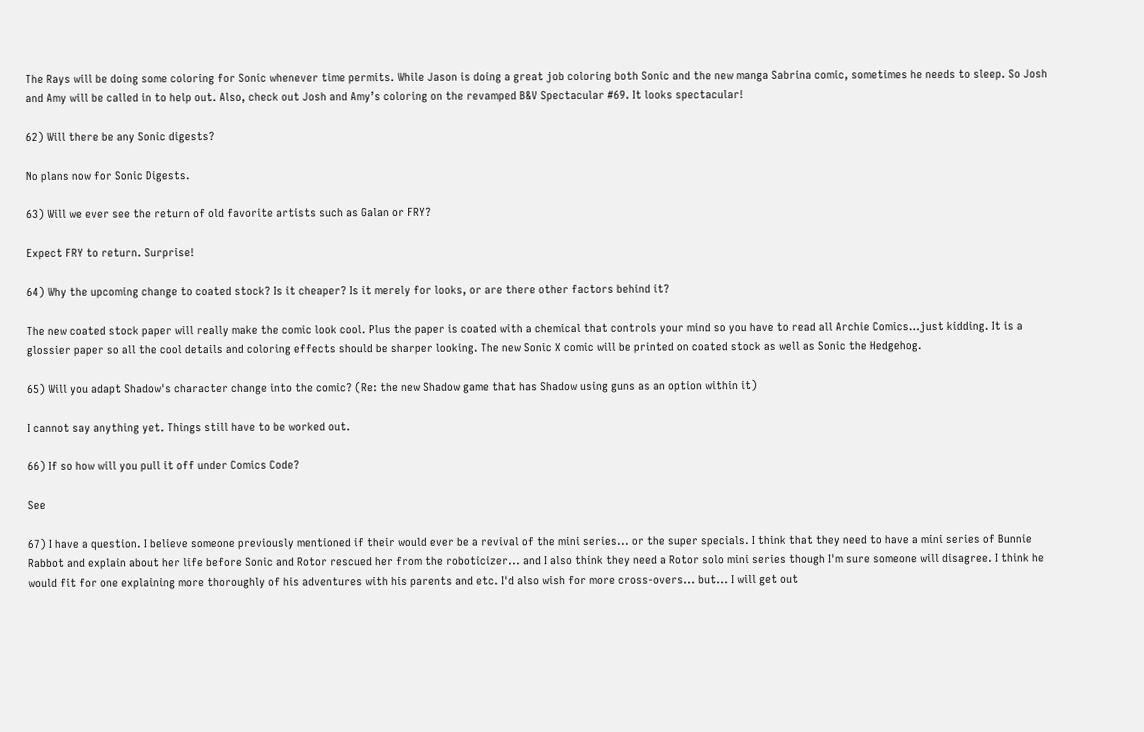The Rays will be doing some coloring for Sonic whenever time permits. While Jason is doing a great job coloring both Sonic and the new manga Sabrina comic, sometimes he needs to sleep. So Josh and Amy will be called in to help out. Also, check out Josh and Amy’s coloring on the revamped B&V Spectacular #69. It looks spectacular!

62) Will there be any Sonic digests?

No plans now for Sonic Digests.

63) Will we ever see the return of old favorite artists such as Galan or FRY?

Expect FRY to return. Surprise!

64) Why the upcoming change to coated stock? Is it cheaper? Is it merely for looks, or are there other factors behind it?

The new coated stock paper will really make the comic look cool. Plus the paper is coated with a chemical that controls your mind so you have to read all Archie Comics…just kidding. It is a glossier paper so all the cool details and coloring effects should be sharper looking. The new Sonic X comic will be printed on coated stock as well as Sonic the Hedgehog.

65) Will you adapt Shadow's character change into the comic? (Re: the new Shadow game that has Shadow using guns as an option within it)

I cannot say anything yet. Things still have to be worked out.

66) If so how will you pull it off under Comics Code?

See

67) I have a question. I believe someone previously mentioned if their would ever be a revival of the mini series... or the super specials. I think that they need to have a mini series of Bunnie Rabbot and explain about her life before Sonic and Rotor rescued her from the roboticizer... and I also think they need a Rotor solo mini series though I'm sure someone will disagree. I think he would fit for one explaining more thoroughly of his adventures with his parents and etc. I'd also wish for more cross-overs... but... I will get out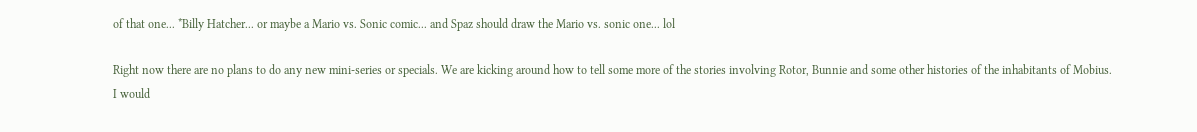of that one... *Billy Hatcher... or maybe a Mario vs. Sonic comic... and Spaz should draw the Mario vs. sonic one... lol

Right now there are no plans to do any new mini-series or specials. We are kicking around how to tell some more of the stories involving Rotor, Bunnie and some other histories of the inhabitants of Mobius. I would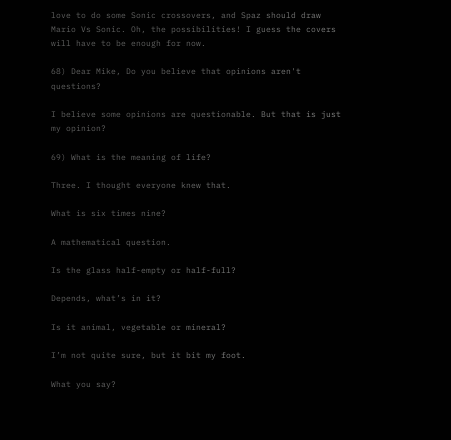love to do some Sonic crossovers, and Spaz should draw Mario Vs Sonic. Oh, the possibilities! I guess the covers will have to be enough for now.

68) Dear Mike, Do you believe that opinions aren't questions?

I believe some opinions are questionable. But that is just my opinion?

69) What is the meaning of life?

Three. I thought everyone knew that.

What is six times nine?

A mathematical question.

Is the glass half-empty or half-full?

Depends, what’s in it?

Is it animal, vegetable or mineral?

I’m not quite sure, but it bit my foot.

What you say?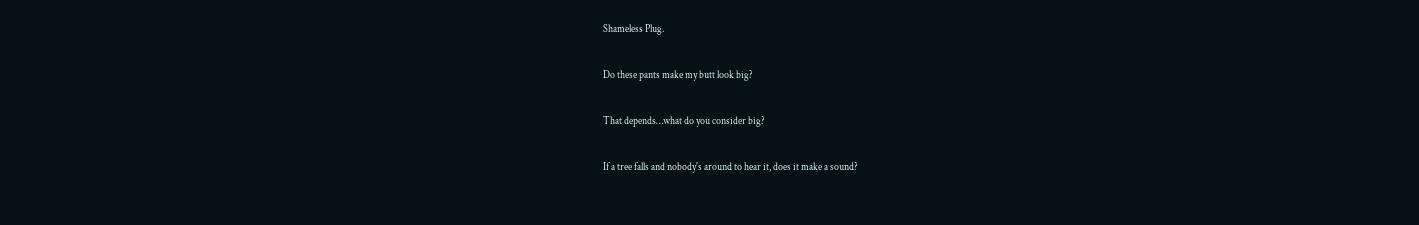Shameless Plug.

Do these pants make my butt look big?

That depends…what do you consider big?

If a tree falls and nobody's around to hear it, does it make a sound?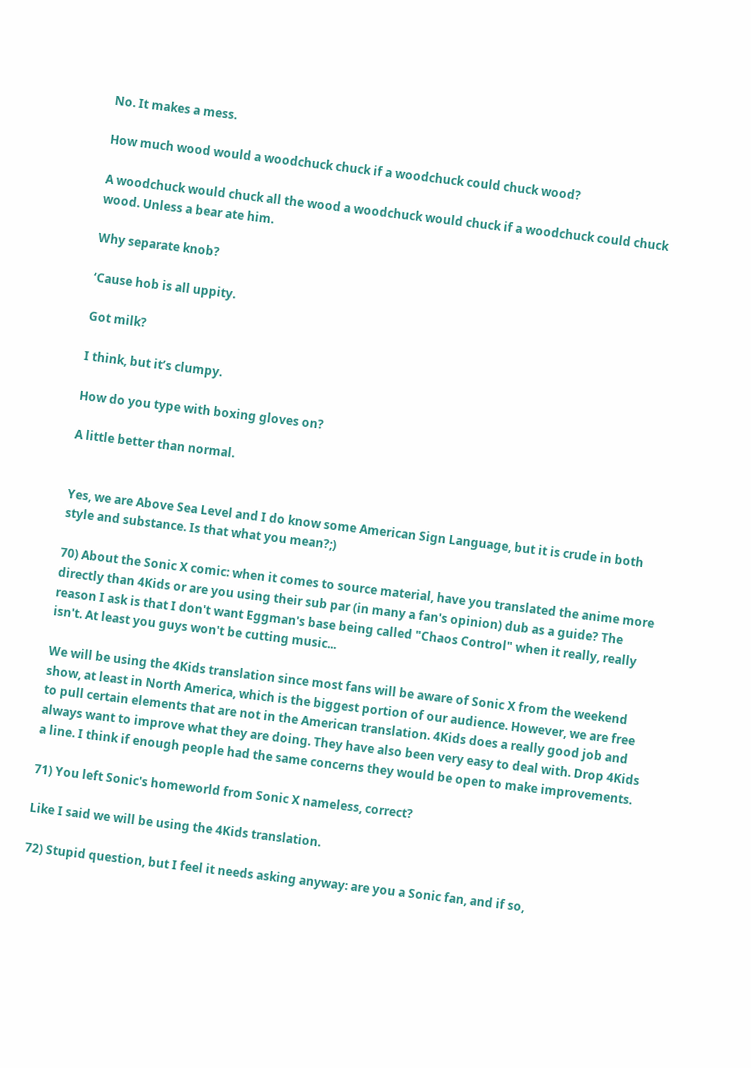No. It makes a mess.

How much wood would a woodchuck chuck if a woodchuck could chuck wood?

A woodchuck would chuck all the wood a woodchuck would chuck if a woodchuck could chuck wood. Unless a bear ate him.

Why separate knob?

‘Cause hob is all uppity.

Got milk?

I think, but it’s clumpy.

How do you type with boxing gloves on?

A little better than normal.


Yes, we are Above Sea Level and I do know some American Sign Language, but it is crude in both style and substance. Is that what you mean?;)

70) About the Sonic X comic: when it comes to source material, have you translated the anime more directly than 4Kids or are you using their sub par (in many a fan's opinion) dub as a guide? The reason I ask is that I don't want Eggman's base being called "Chaos Control" when it really, really isn't. At least you guys won't be cutting music...

We will be using the 4Kids translation since most fans will be aware of Sonic X from the weekend show, at least in North America, which is the biggest portion of our audience. However, we are free to pull certain elements that are not in the American translation. 4Kids does a really good job and always want to improve what they are doing. They have also been very easy to deal with. Drop 4Kids a line. I think if enough people had the same concerns they would be open to make improvements.

71) You left Sonic's homeworld from Sonic X nameless, correct?

Like I said we will be using the 4Kids translation.

72) Stupid question, but I feel it needs asking anyway: are you a Sonic fan, and if so,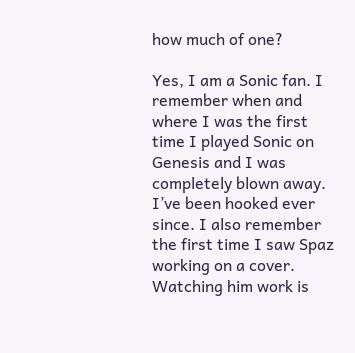how much of one?

Yes, I am a Sonic fan. I remember when and where I was the first time I played Sonic on Genesis and I was completely blown away. I’ve been hooked ever since. I also remember the first time I saw Spaz working on a cover. Watching him work is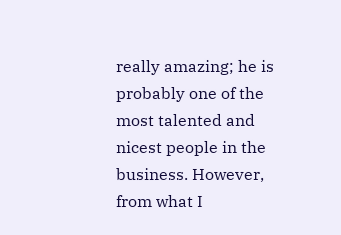really amazing; he is probably one of the most talented and nicest people in the business. However, from what I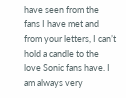have seen from the fans I have met and from your letters, I can’t hold a candle to the love Sonic fans have. I am always very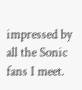impressed by all the Sonic fans I meet.